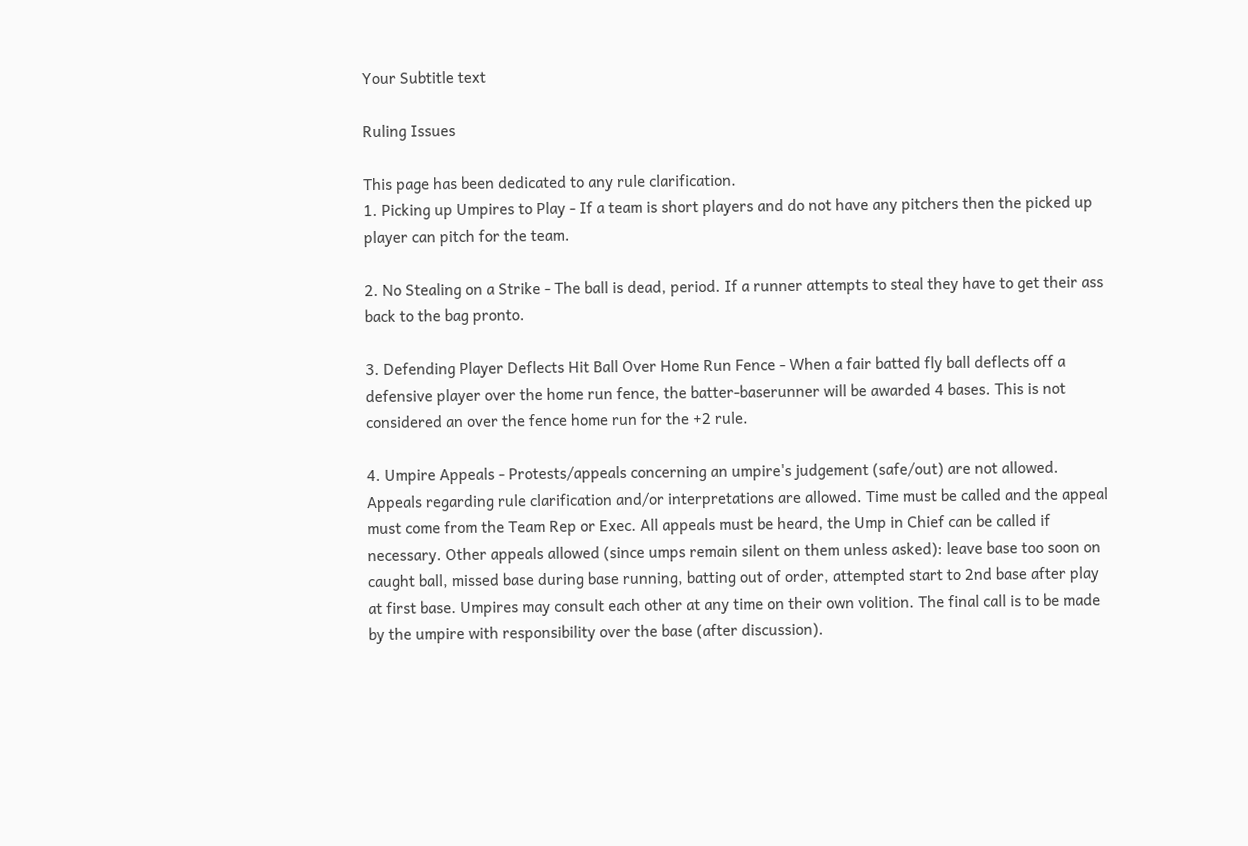Your Subtitle text

Ruling Issues

This page has been dedicated to any rule clarification.
1. Picking up Umpires to Play - If a team is short players and do not have any pitchers then the picked up player can pitch for the team.

2. No Stealing on a Strike - The ball is dead, period. If a runner attempts to steal they have to get their ass back to the bag pronto.

3. Defending Player Deflects Hit Ball Over Home Run Fence - When a fair batted fly ball deflects off a defensive player over the home run fence, the batter-baserunner will be awarded 4 bases. This is not considered an over the fence home run for the +2 rule.

4. Umpire Appeals - Protests/appeals concerning an umpire's judgement (safe/out) are not allowed. Appeals regarding rule clarification and/or interpretations are allowed. Time must be called and the appeal must come from the Team Rep or Exec. All appeals must be heard, the Ump in Chief can be called if necessary. Other appeals allowed (since umps remain silent on them unless asked): leave base too soon on caught ball, missed base during base running, batting out of order, attempted start to 2nd base after play at first base. Umpires may consult each other at any time on their own volition. The final call is to be made by the umpire with responsibility over the base (after discussion).